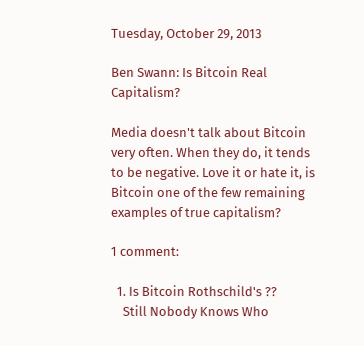Tuesday, October 29, 2013

Ben Swann: Is Bitcoin Real Capitalism?

Media doesn't talk about Bitcoin very often. When they do, it tends to be negative. Love it or hate it, is Bitcoin one of the few remaining examples of true capitalism?

1 comment:

  1. Is Bitcoin Rothschild's ??
    Still Nobody Knows Who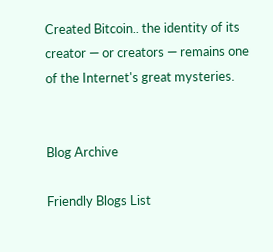Created Bitcoin.. the identity of its creator — or creators — remains one of the Internet's great mysteries.


Blog Archive

Friendly Blogs List